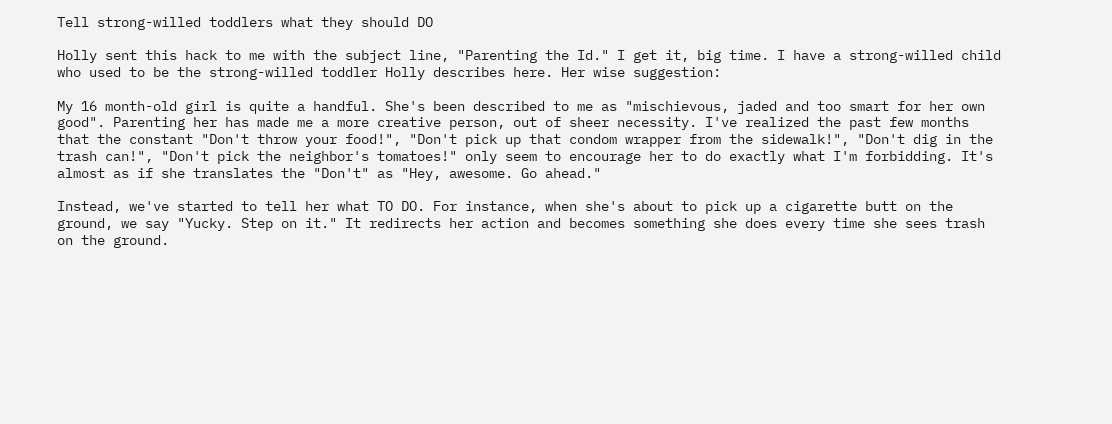Tell strong-willed toddlers what they should DO

Holly sent this hack to me with the subject line, "Parenting the Id." I get it, big time. I have a strong-willed child who used to be the strong-willed toddler Holly describes here. Her wise suggestion:

My 16 month-old girl is quite a handful. She's been described to me as "mischievous, jaded and too smart for her own good". Parenting her has made me a more creative person, out of sheer necessity. I've realized the past few months that the constant "Don't throw your food!", "Don't pick up that condom wrapper from the sidewalk!", "Don't dig in the trash can!", "Don't pick the neighbor's tomatoes!" only seem to encourage her to do exactly what I'm forbidding. It's almost as if she translates the "Don't" as "Hey, awesome. Go ahead."

Instead, we've started to tell her what TO DO. For instance, when she's about to pick up a cigarette butt on the ground, we say "Yucky. Step on it." It redirects her action and becomes something she does every time she sees trash on the ground.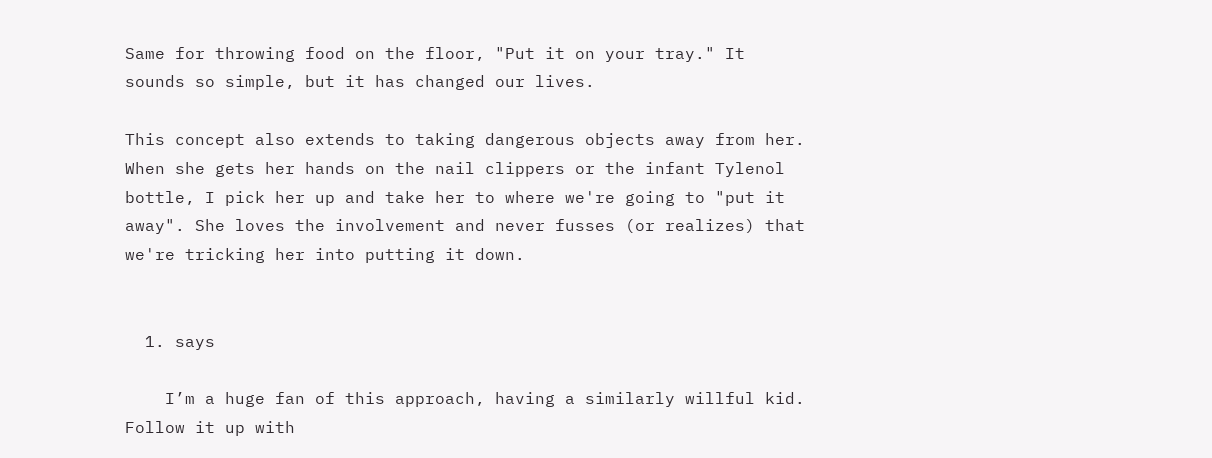Same for throwing food on the floor, "Put it on your tray." It sounds so simple, but it has changed our lives.

This concept also extends to taking dangerous objects away from her. When she gets her hands on the nail clippers or the infant Tylenol bottle, I pick her up and take her to where we're going to "put it away". She loves the involvement and never fusses (or realizes) that we're tricking her into putting it down.


  1. says

    I’m a huge fan of this approach, having a similarly willful kid. Follow it up with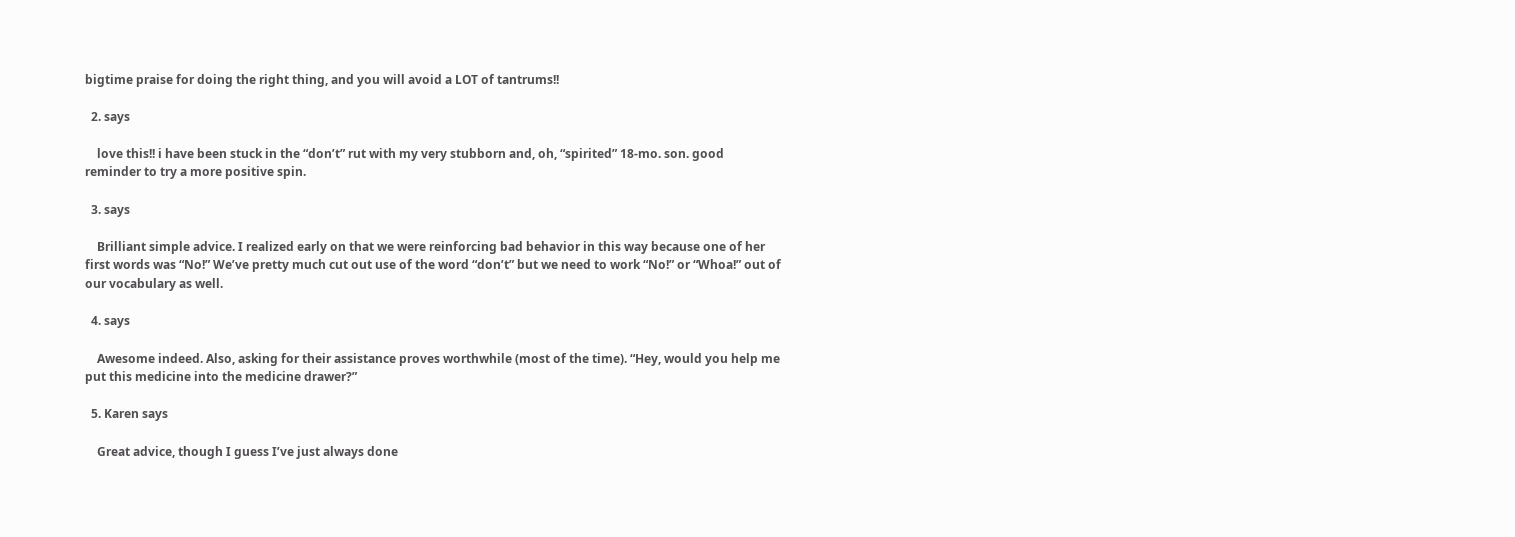bigtime praise for doing the right thing, and you will avoid a LOT of tantrums!!

  2. says

    love this!! i have been stuck in the “don’t” rut with my very stubborn and, oh, “spirited” 18-mo. son. good reminder to try a more positive spin.

  3. says

    Brilliant simple advice. I realized early on that we were reinforcing bad behavior in this way because one of her first words was “No!” We’ve pretty much cut out use of the word “don’t” but we need to work “No!” or “Whoa!” out of our vocabulary as well.

  4. says

    Awesome indeed. Also, asking for their assistance proves worthwhile (most of the time). “Hey, would you help me put this medicine into the medicine drawer?”

  5. Karen says

    Great advice, though I guess I’ve just always done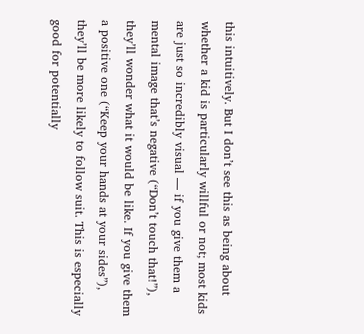this intuitively. But I don’t see this as being about whether a kid is particularly willful or not; most kids are just so incredibly visual — if you give them a mental image that’s negative (“Don’t touch that!”), they’ll wonder what it would be like. If you give them a positive one (“Keep your hands at your sides”), they’ll be more likely to follow suit. This is especially good for potentially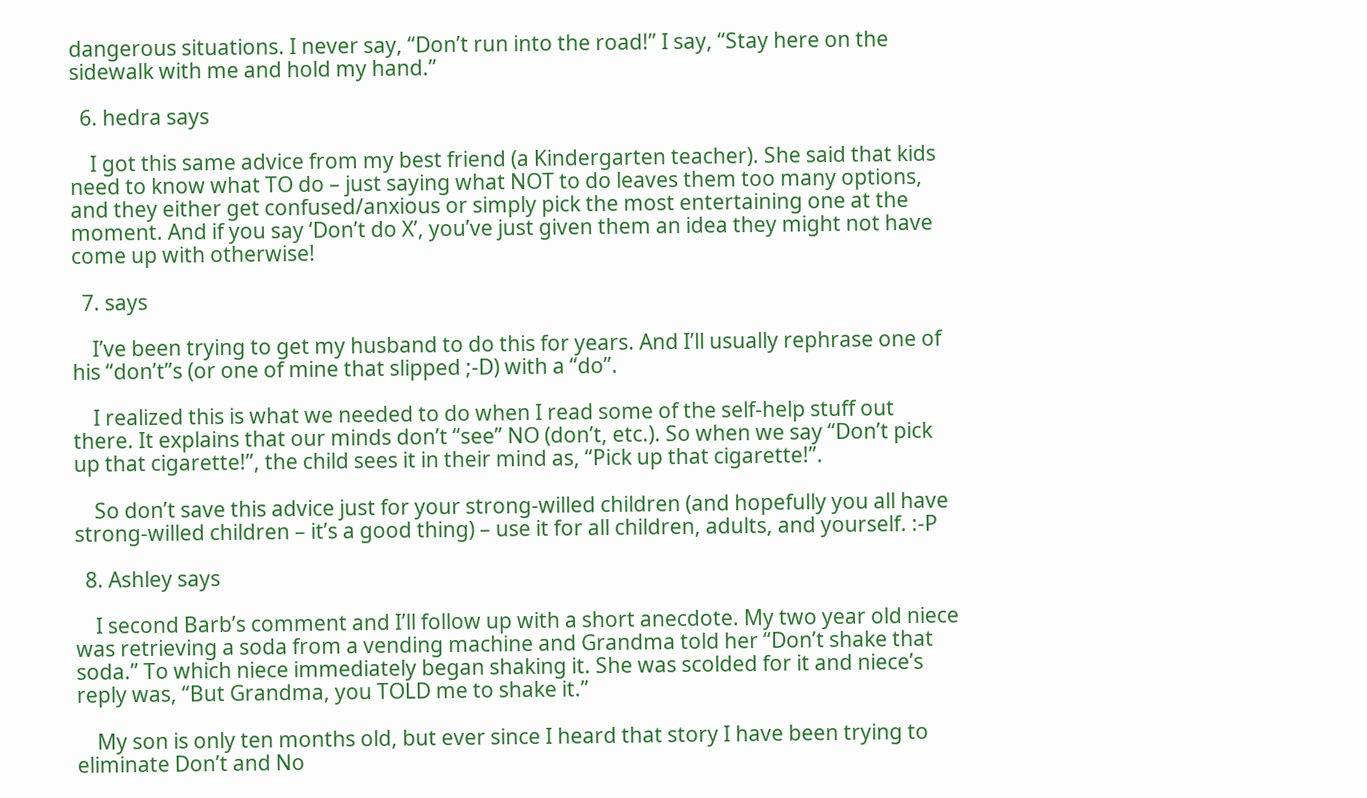dangerous situations. I never say, “Don’t run into the road!” I say, “Stay here on the sidewalk with me and hold my hand.”

  6. hedra says

    I got this same advice from my best friend (a Kindergarten teacher). She said that kids need to know what TO do – just saying what NOT to do leaves them too many options, and they either get confused/anxious or simply pick the most entertaining one at the moment. And if you say ‘Don’t do X’, you’ve just given them an idea they might not have come up with otherwise!

  7. says

    I’ve been trying to get my husband to do this for years. And I’ll usually rephrase one of his “don’t”s (or one of mine that slipped ;-D) with a “do”.

    I realized this is what we needed to do when I read some of the self-help stuff out there. It explains that our minds don’t “see” NO (don’t, etc.). So when we say “Don’t pick up that cigarette!”, the child sees it in their mind as, “Pick up that cigarette!”.

    So don’t save this advice just for your strong-willed children (and hopefully you all have strong-willed children – it’s a good thing) – use it for all children, adults, and yourself. :-P

  8. Ashley says

    I second Barb’s comment and I’ll follow up with a short anecdote. My two year old niece was retrieving a soda from a vending machine and Grandma told her “Don’t shake that soda.” To which niece immediately began shaking it. She was scolded for it and niece’s reply was, “But Grandma, you TOLD me to shake it.”

    My son is only ten months old, but ever since I heard that story I have been trying to eliminate Don’t and No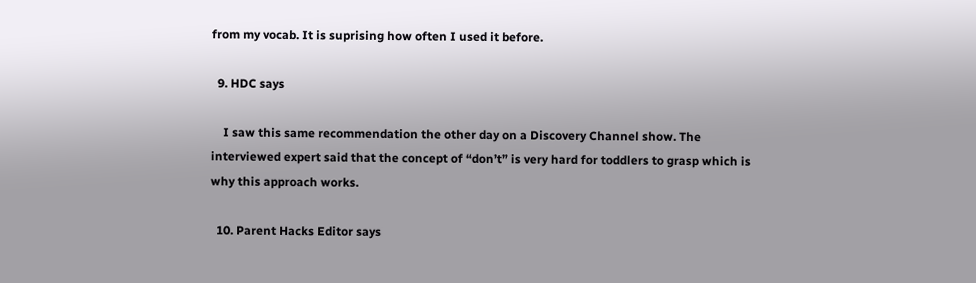from my vocab. It is suprising how often I used it before.

  9. HDC says

    I saw this same recommendation the other day on a Discovery Channel show. The interviewed expert said that the concept of “don’t” is very hard for toddlers to grasp which is why this approach works.

  10. Parent Hacks Editor says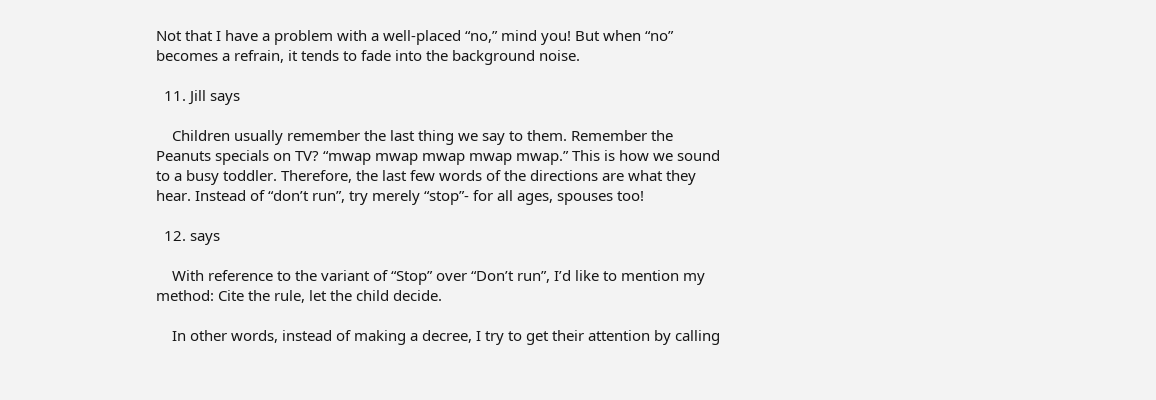Not that I have a problem with a well-placed “no,” mind you! But when “no” becomes a refrain, it tends to fade into the background noise.

  11. Jill says

    Children usually remember the last thing we say to them. Remember the Peanuts specials on TV? “mwap mwap mwap mwap mwap.” This is how we sound to a busy toddler. Therefore, the last few words of the directions are what they hear. Instead of “don’t run”, try merely “stop”- for all ages, spouses too!

  12. says

    With reference to the variant of “Stop” over “Don’t run”, I’d like to mention my method: Cite the rule, let the child decide.

    In other words, instead of making a decree, I try to get their attention by calling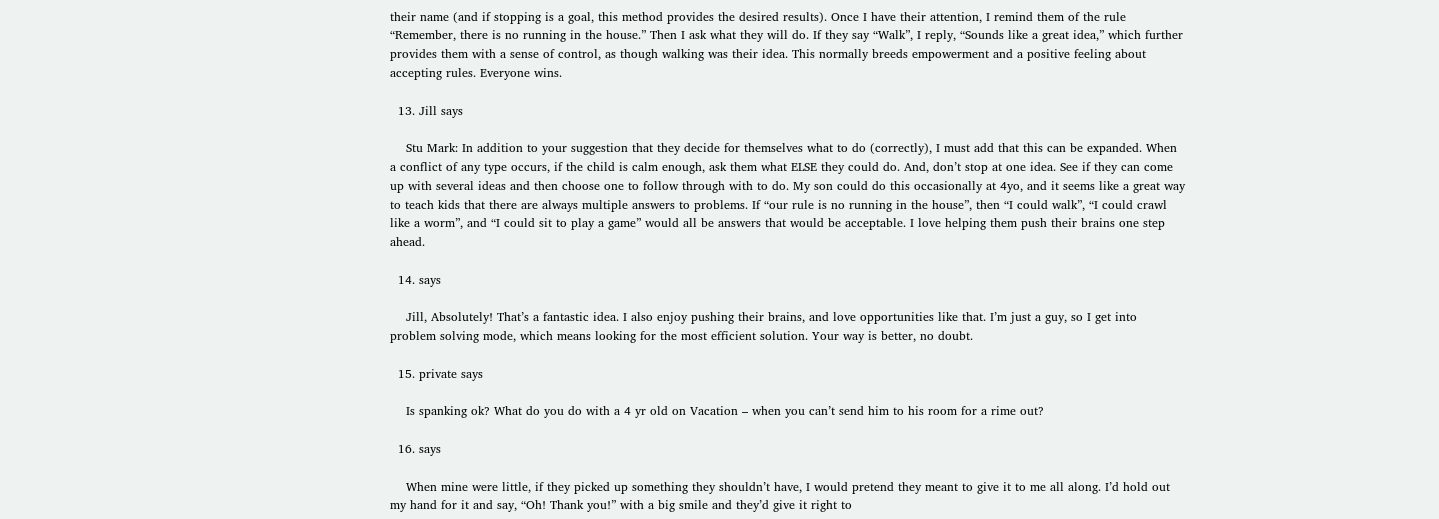their name (and if stopping is a goal, this method provides the desired results). Once I have their attention, I remind them of the rule “Remember, there is no running in the house.” Then I ask what they will do. If they say “Walk”, I reply, “Sounds like a great idea,” which further provides them with a sense of control, as though walking was their idea. This normally breeds empowerment and a positive feeling about accepting rules. Everyone wins.

  13. Jill says

    Stu Mark: In addition to your suggestion that they decide for themselves what to do (correctly), I must add that this can be expanded. When a conflict of any type occurs, if the child is calm enough, ask them what ELSE they could do. And, don’t stop at one idea. See if they can come up with several ideas and then choose one to follow through with to do. My son could do this occasionally at 4yo, and it seems like a great way to teach kids that there are always multiple answers to problems. If “our rule is no running in the house”, then “I could walk”, “I could crawl like a worm”, and “I could sit to play a game” would all be answers that would be acceptable. I love helping them push their brains one step ahead.

  14. says

    Jill, Absolutely! That’s a fantastic idea. I also enjoy pushing their brains, and love opportunities like that. I’m just a guy, so I get into problem solving mode, which means looking for the most efficient solution. Your way is better, no doubt.

  15. private says

    Is spanking ok? What do you do with a 4 yr old on Vacation – when you can’t send him to his room for a rime out?

  16. says

    When mine were little, if they picked up something they shouldn’t have, I would pretend they meant to give it to me all along. I’d hold out my hand for it and say, “Oh! Thank you!” with a big smile and they’d give it right to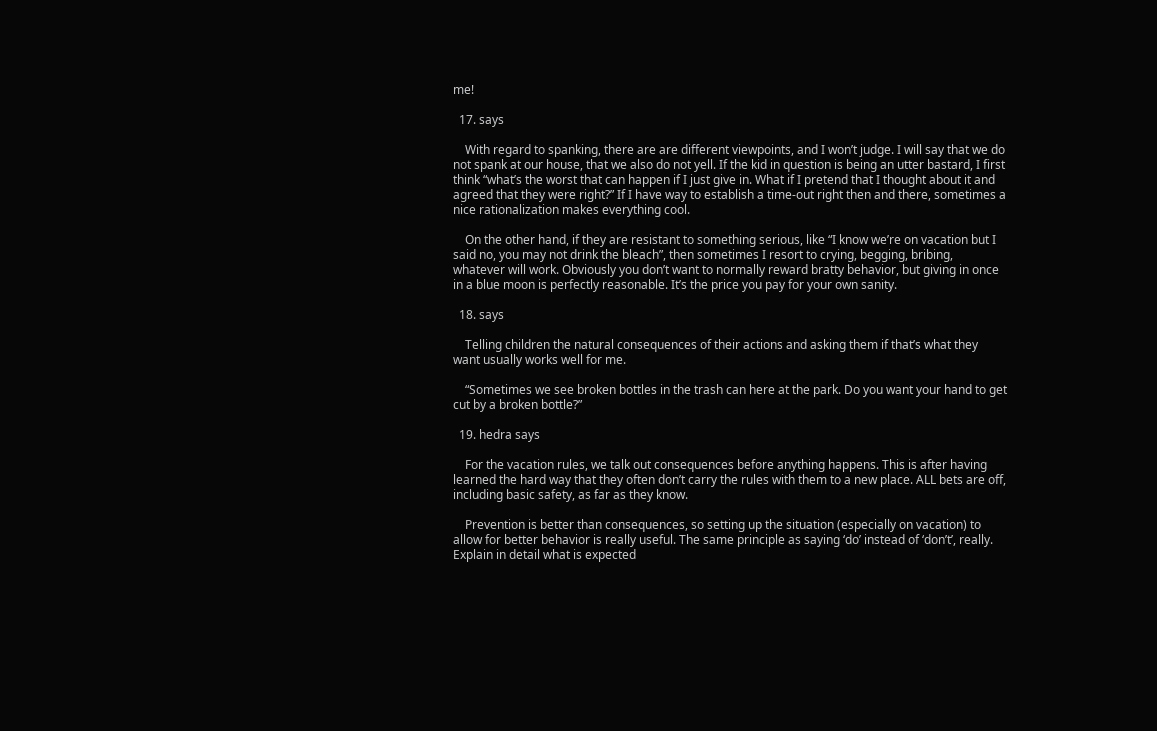me!

  17. says

    With regard to spanking, there are are different viewpoints, and I won’t judge. I will say that we do not spank at our house, that we also do not yell. If the kid in question is being an utter bastard, I first think “what’s the worst that can happen if I just give in. What if I pretend that I thought about it and agreed that they were right?” If I have way to establish a time-out right then and there, sometimes a nice rationalization makes everything cool.

    On the other hand, if they are resistant to something serious, like “I know we’re on vacation but I said no, you may not drink the bleach”, then sometimes I resort to crying, begging, bribing, whatever will work. Obviously you don’t want to normally reward bratty behavior, but giving in once in a blue moon is perfectly reasonable. It’s the price you pay for your own sanity.

  18. says

    Telling children the natural consequences of their actions and asking them if that’s what they want usually works well for me.

    “Sometimes we see broken bottles in the trash can here at the park. Do you want your hand to get cut by a broken bottle?”

  19. hedra says

    For the vacation rules, we talk out consequences before anything happens. This is after having learned the hard way that they often don’t carry the rules with them to a new place. ALL bets are off, including basic safety, as far as they know.

    Prevention is better than consequences, so setting up the situation (especially on vacation) to allow for better behavior is really useful. The same principle as saying ‘do’ instead of ‘don’t’, really. Explain in detail what is expected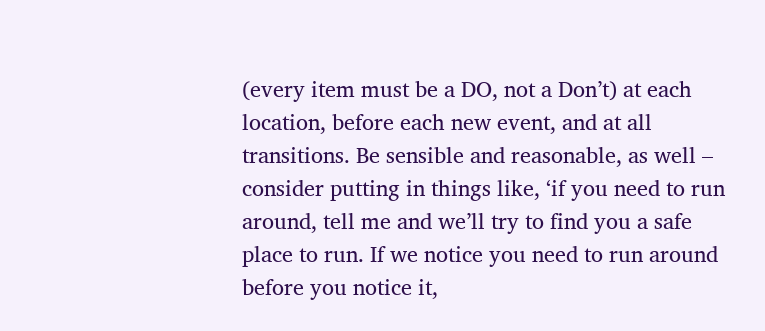(every item must be a DO, not a Don’t) at each location, before each new event, and at all transitions. Be sensible and reasonable, as well – consider putting in things like, ‘if you need to run around, tell me and we’ll try to find you a safe place to run. If we notice you need to run around before you notice it,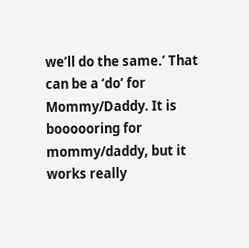we’ll do the same.’ That can be a ‘do’ for Mommy/Daddy. It is boooooring for mommy/daddy, but it works really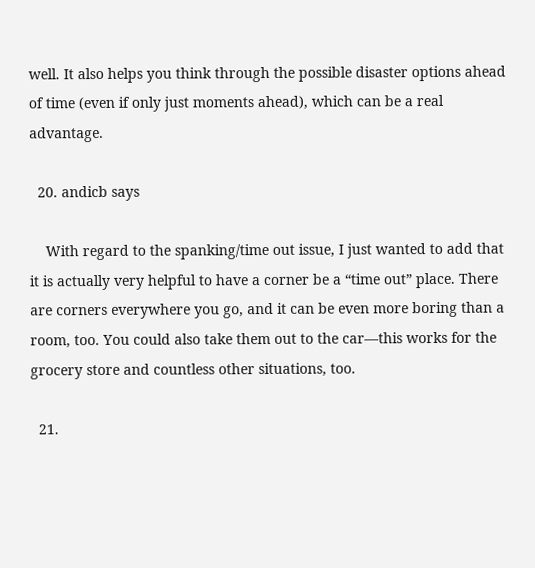well. It also helps you think through the possible disaster options ahead of time (even if only just moments ahead), which can be a real advantage.

  20. andicb says

    With regard to the spanking/time out issue, I just wanted to add that it is actually very helpful to have a corner be a “time out” place. There are corners everywhere you go, and it can be even more boring than a room, too. You could also take them out to the car—this works for the grocery store and countless other situations, too.

  21.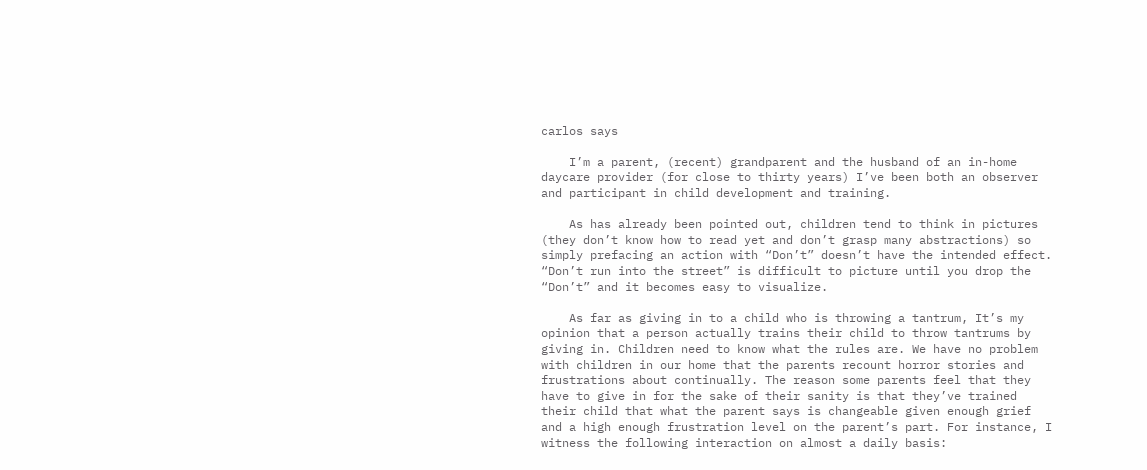carlos says

    I’m a parent, (recent) grandparent and the husband of an in-home daycare provider (for close to thirty years) I’ve been both an observer and participant in child development and training.

    As has already been pointed out, children tend to think in pictures (they don’t know how to read yet and don’t grasp many abstractions) so simply prefacing an action with “Don’t” doesn’t have the intended effect. “Don’t run into the street” is difficult to picture until you drop the “Don’t” and it becomes easy to visualize.

    As far as giving in to a child who is throwing a tantrum, It’s my opinion that a person actually trains their child to throw tantrums by giving in. Children need to know what the rules are. We have no problem with children in our home that the parents recount horror stories and frustrations about continually. The reason some parents feel that they have to give in for the sake of their sanity is that they’ve trained their child that what the parent says is changeable given enough grief and a high enough frustration level on the parent’s part. For instance, I witness the following interaction on almost a daily basis: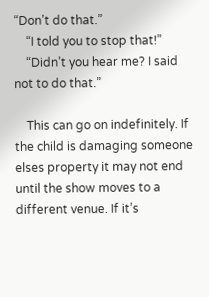“Don’t do that.”
    “I told you to stop that!”
    “Didn’t you hear me? I said not to do that.”

    This can go on indefinitely. If the child is damaging someone elses property it may not end until the show moves to a different venue. If it’s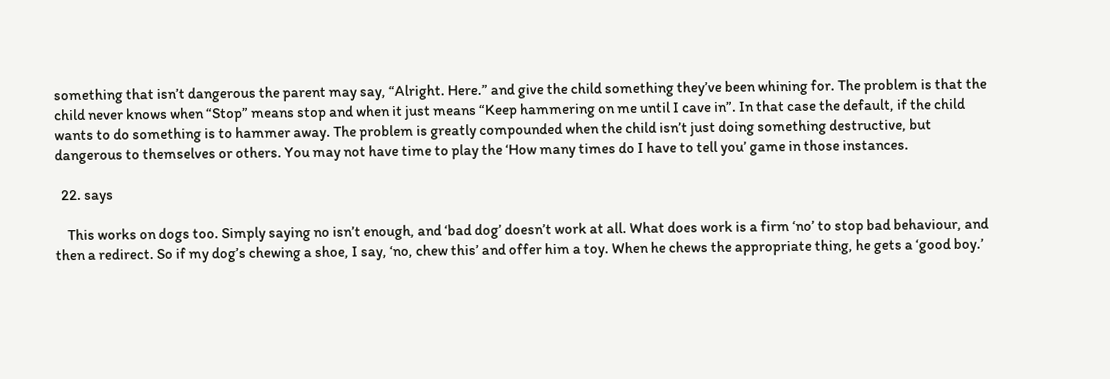something that isn’t dangerous the parent may say, “Alright. Here.” and give the child something they’ve been whining for. The problem is that the child never knows when “Stop” means stop and when it just means “Keep hammering on me until I cave in”. In that case the default, if the child wants to do something is to hammer away. The problem is greatly compounded when the child isn’t just doing something destructive, but dangerous to themselves or others. You may not have time to play the ‘How many times do I have to tell you’ game in those instances.

  22. says

    This works on dogs too. Simply saying no isn’t enough, and ‘bad dog’ doesn’t work at all. What does work is a firm ‘no’ to stop bad behaviour, and then a redirect. So if my dog’s chewing a shoe, I say, ‘no, chew this’ and offer him a toy. When he chews the appropriate thing, he gets a ‘good boy.’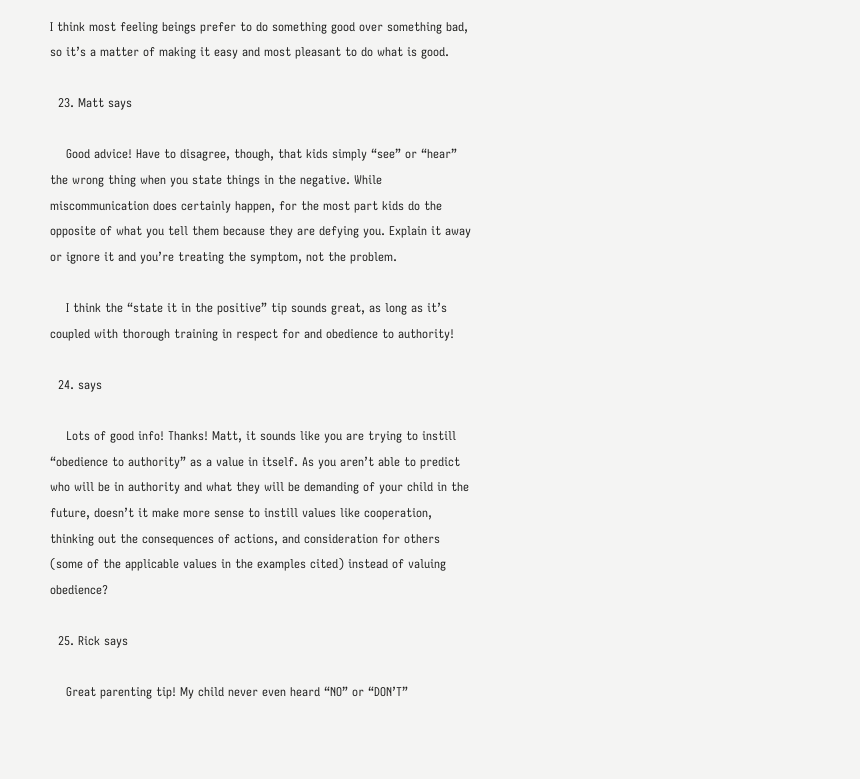I think most feeling beings prefer to do something good over something bad, so it’s a matter of making it easy and most pleasant to do what is good.

  23. Matt says

    Good advice! Have to disagree, though, that kids simply “see” or “hear” the wrong thing when you state things in the negative. While miscommunication does certainly happen, for the most part kids do the opposite of what you tell them because they are defying you. Explain it away or ignore it and you’re treating the symptom, not the problem.

    I think the “state it in the positive” tip sounds great, as long as it’s coupled with thorough training in respect for and obedience to authority!

  24. says

    Lots of good info! Thanks! Matt, it sounds like you are trying to instill “obedience to authority” as a value in itself. As you aren’t able to predict who will be in authority and what they will be demanding of your child in the future, doesn’t it make more sense to instill values like cooperation, thinking out the consequences of actions, and consideration for others (some of the applicable values in the examples cited) instead of valuing obedience?

  25. Rick says

    Great parenting tip! My child never even heard “NO” or “DON’T”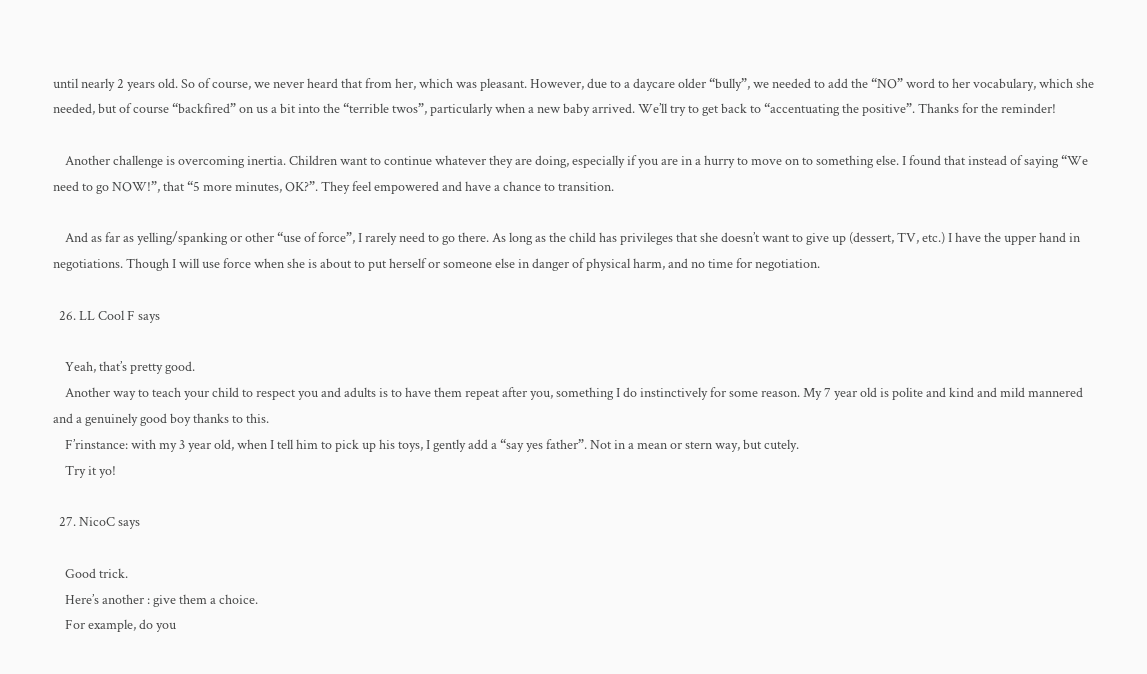until nearly 2 years old. So of course, we never heard that from her, which was pleasant. However, due to a daycare older “bully”, we needed to add the “NO” word to her vocabulary, which she needed, but of course “backfired” on us a bit into the “terrible twos”, particularly when a new baby arrived. We’ll try to get back to “accentuating the positive”. Thanks for the reminder!

    Another challenge is overcoming inertia. Children want to continue whatever they are doing, especially if you are in a hurry to move on to something else. I found that instead of saying “We need to go NOW!”, that “5 more minutes, OK?”. They feel empowered and have a chance to transition.

    And as far as yelling/spanking or other “use of force”, I rarely need to go there. As long as the child has privileges that she doesn’t want to give up (dessert, TV, etc.) I have the upper hand in negotiations. Though I will use force when she is about to put herself or someone else in danger of physical harm, and no time for negotiation.

  26. LL Cool F says

    Yeah, that’s pretty good.
    Another way to teach your child to respect you and adults is to have them repeat after you, something I do instinctively for some reason. My 7 year old is polite and kind and mild mannered and a genuinely good boy thanks to this.
    F’rinstance: with my 3 year old, when I tell him to pick up his toys, I gently add a “say yes father”. Not in a mean or stern way, but cutely.
    Try it yo!

  27. NicoC says

    Good trick.
    Here’s another : give them a choice.
    For example, do you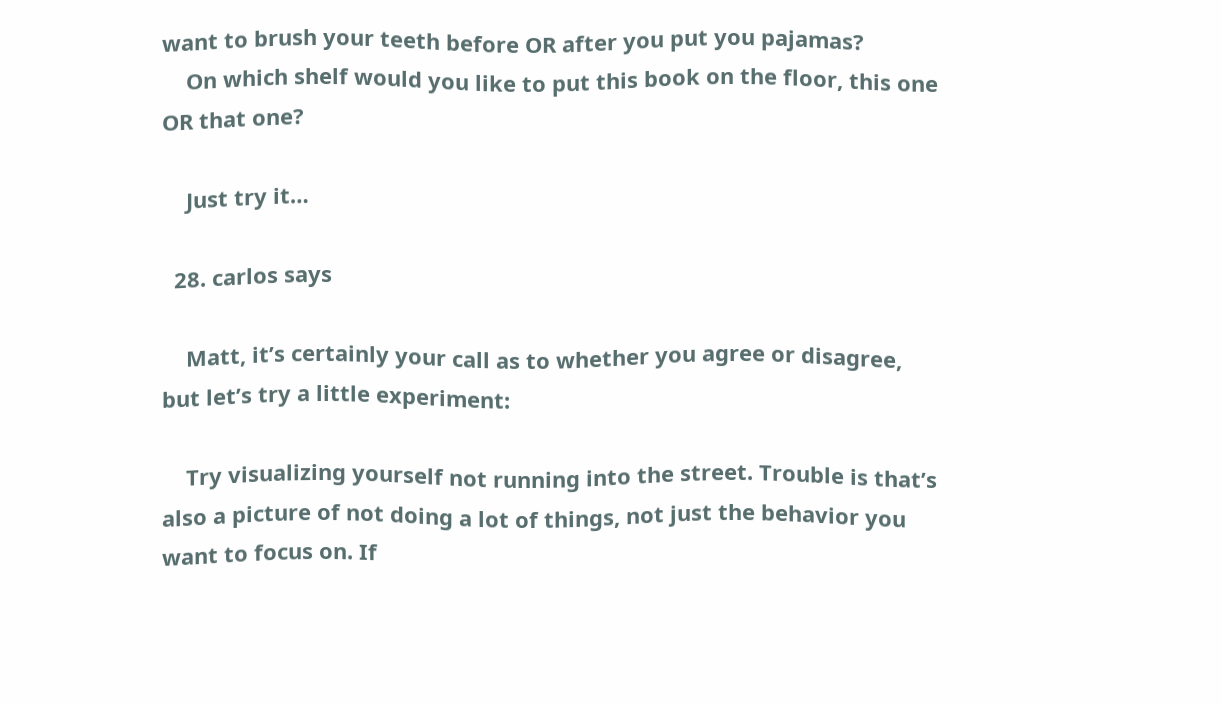want to brush your teeth before OR after you put you pajamas?
    On which shelf would you like to put this book on the floor, this one OR that one?

    Just try it…

  28. carlos says

    Matt, it’s certainly your call as to whether you agree or disagree, but let’s try a little experiment:

    Try visualizing yourself not running into the street. Trouble is that’s also a picture of not doing a lot of things, not just the behavior you want to focus on. If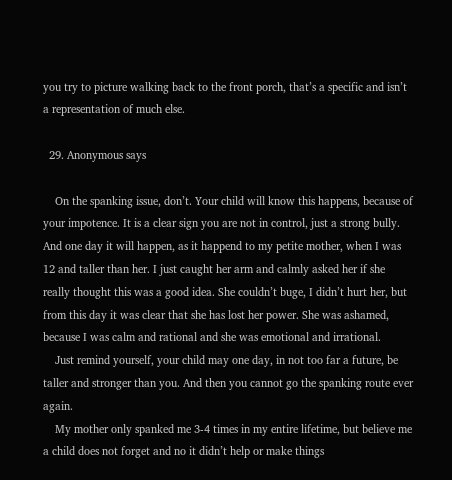you try to picture walking back to the front porch, that’s a specific and isn’t a representation of much else.

  29. Anonymous says

    On the spanking issue, don’t. Your child will know this happens, because of your impotence. It is a clear sign you are not in control, just a strong bully. And one day it will happen, as it happend to my petite mother, when I was 12 and taller than her. I just caught her arm and calmly asked her if she really thought this was a good idea. She couldn’t buge, I didn’t hurt her, but from this day it was clear that she has lost her power. She was ashamed, because I was calm and rational and she was emotional and irrational.
    Just remind yourself, your child may one day, in not too far a future, be taller and stronger than you. And then you cannot go the spanking route ever again.
    My mother only spanked me 3-4 times in my entire lifetime, but believe me a child does not forget and no it didn’t help or make things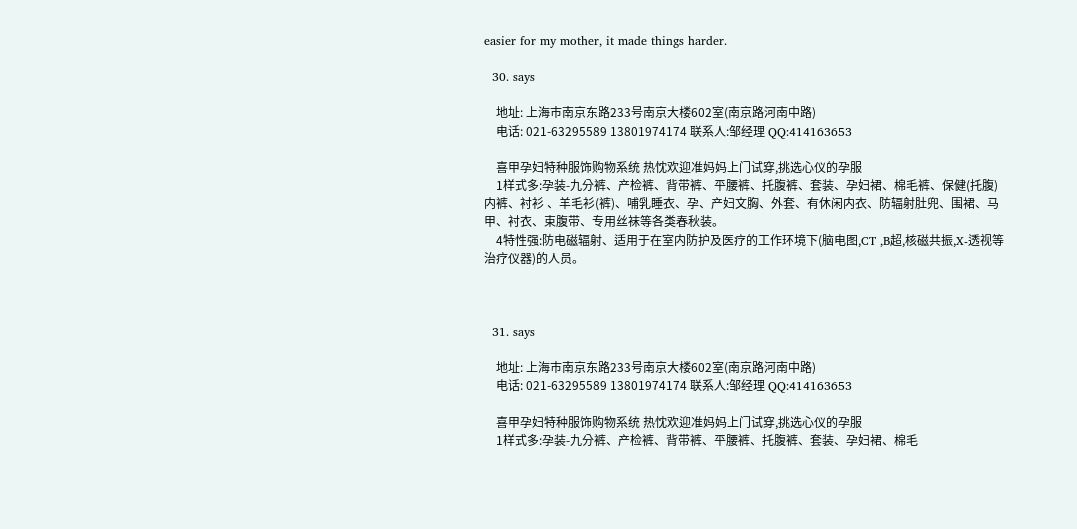easier for my mother, it made things harder.

  30. says

    地址: 上海市南京东路233号南京大楼602室(南京路河南中路)
    电话: 021-63295589 13801974174 联系人:邹经理 QQ:414163653

    喜甲孕妇特种服饰购物系统 热忱欢迎准妈妈上门试穿,挑选心仪的孕服
    1样式多:孕装-九分裤、产检裤、背带裤、平腰裤、托腹裤、套装、孕妇裙、棉毛裤、保健(托腹)内裤、衬衫 、羊毛衫(裤)、哺乳睡衣、孕、产妇文胸、外套、有休闲内衣、防辐射肚兜、围裙、马甲、衬衣、束腹带、专用丝袜等各类春秋装。
    4特性强:防电磁辐射、适用于在室内防护及医疗的工作环境下(脑电图,CT ,B超,核磁共振,X-透视等治疗仪器)的人员。



  31. says

    地址: 上海市南京东路233号南京大楼602室(南京路河南中路)
    电话: 021-63295589 13801974174 联系人:邹经理 QQ:414163653

    喜甲孕妇特种服饰购物系统 热忱欢迎准妈妈上门试穿,挑选心仪的孕服
    1样式多:孕装-九分裤、产检裤、背带裤、平腰裤、托腹裤、套装、孕妇裙、棉毛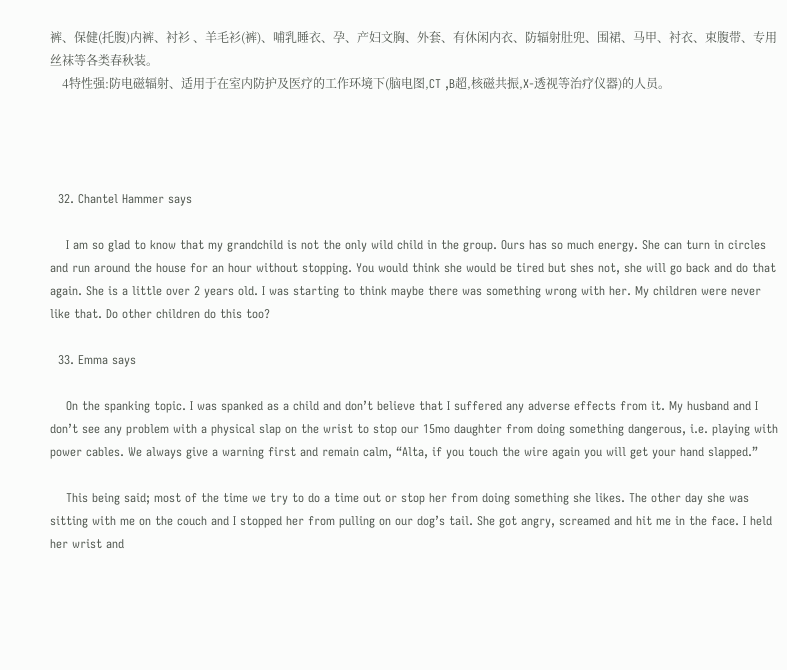裤、保健(托腹)内裤、衬衫 、羊毛衫(裤)、哺乳睡衣、孕、产妇文胸、外套、有休闲内衣、防辐射肚兜、围裙、马甲、衬衣、束腹带、专用丝袜等各类春秋装。
    4特性强:防电磁辐射、适用于在室内防护及医疗的工作环境下(脑电图,CT ,B超,核磁共振,X-透视等治疗仪器)的人员。




  32. Chantel Hammer says

    I am so glad to know that my grandchild is not the only wild child in the group. Ours has so much energy. She can turn in circles and run around the house for an hour without stopping. You would think she would be tired but shes not, she will go back and do that again. She is a little over 2 years old. I was starting to think maybe there was something wrong with her. My children were never like that. Do other children do this too?

  33. Emma says

    On the spanking topic. I was spanked as a child and don’t believe that I suffered any adverse effects from it. My husband and I don’t see any problem with a physical slap on the wrist to stop our 15mo daughter from doing something dangerous, i.e. playing with power cables. We always give a warning first and remain calm, “Alta, if you touch the wire again you will get your hand slapped.”

    This being said; most of the time we try to do a time out or stop her from doing something she likes. The other day she was sitting with me on the couch and I stopped her from pulling on our dog’s tail. She got angry, screamed and hit me in the face. I held her wrist and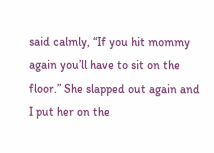said calmly, “If you hit mommy again you’ll have to sit on the floor.” She slapped out again and I put her on the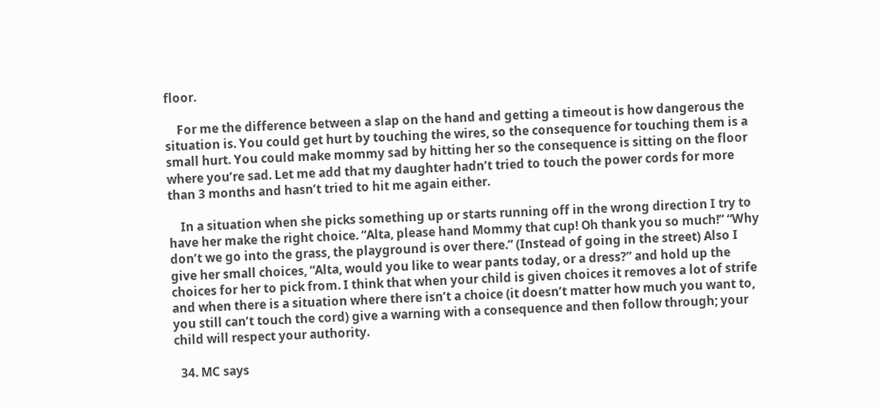floor.

    For me the difference between a slap on the hand and getting a timeout is how dangerous the situation is. You could get hurt by touching the wires, so the consequence for touching them is a small hurt. You could make mommy sad by hitting her so the consequence is sitting on the floor where you’re sad. Let me add that my daughter hadn’t tried to touch the power cords for more than 3 months and hasn’t tried to hit me again either.

    In a situation when she picks something up or starts running off in the wrong direction I try to have her make the right choice. “Alta, please hand Mommy that cup! Oh thank you so much!” “Why don’t we go into the grass, the playground is over there.” (Instead of going in the street) Also I give her small choices, “Alta, would you like to wear pants today, or a dress?” and hold up the choices for her to pick from. I think that when your child is given choices it removes a lot of strife and when there is a situation where there isn’t a choice (it doesn’t matter how much you want to, you still can’t touch the cord) give a warning with a consequence and then follow through; your child will respect your authority.

  34. MC says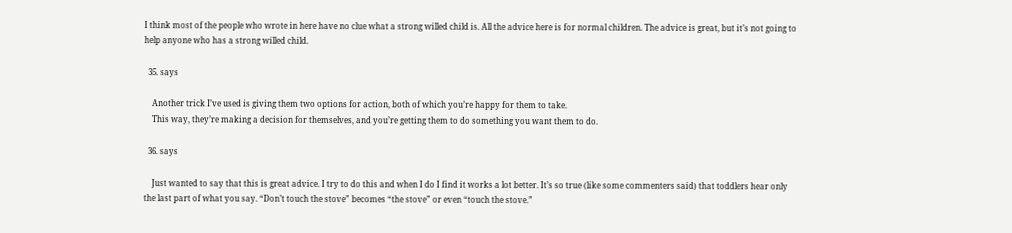I think most of the people who wrote in here have no clue what a strong willed child is. All the advice here is for normal children. The advice is great, but it’s not going to help anyone who has a strong willed child.

  35. says

    Another trick I’ve used is giving them two options for action, both of which you’re happy for them to take.
    This way, they’re making a decision for themselves, and you’re getting them to do something you want them to do.

  36. says

    Just wanted to say that this is great advice. I try to do this and when I do I find it works a lot better. It’s so true (like some commenters said) that toddlers hear only the last part of what you say. “Don’t touch the stove” becomes “the stove” or even “touch the stove.”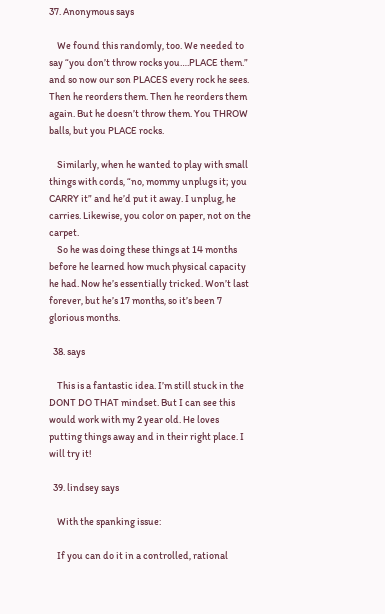37. Anonymous says

    We found this randomly, too. We needed to say “you don’t throw rocks you….PLACE them.” and so now our son PLACES every rock he sees. Then he reorders them. Then he reorders them again. But he doesn’t throw them. You THROW balls, but you PLACE rocks.

    Similarly, when he wanted to play with small things with cords, “no, mommy unplugs it; you CARRY it” and he’d put it away. I unplug, he carries. Likewise, you color on paper, not on the carpet.
    So he was doing these things at 14 months before he learned how much physical capacity he had. Now he’s essentially tricked. Won’t last forever, but he’s 17 months, so it’s been 7 glorious months.

  38. says

    This is a fantastic idea. I’m still stuck in the DONT DO THAT mindset. But I can see this would work with my 2 year old. He loves putting things away and in their right place. I will try it!

  39. lindsey says

    With the spanking issue:

    If you can do it in a controlled, rational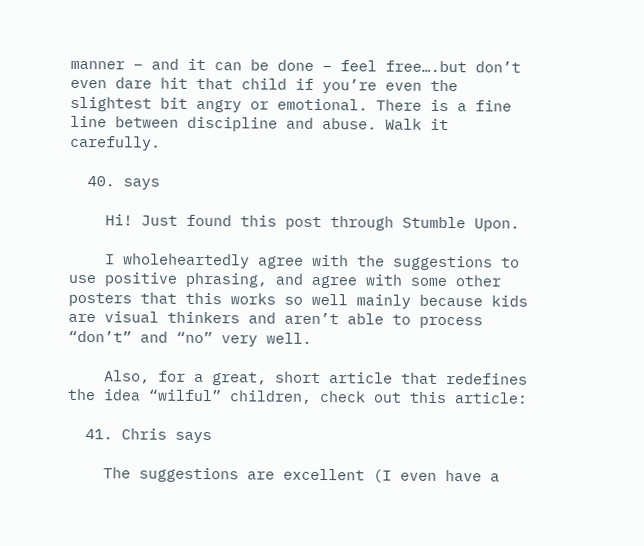manner – and it can be done – feel free….but don’t even dare hit that child if you’re even the slightest bit angry or emotional. There is a fine line between discipline and abuse. Walk it carefully.

  40. says

    Hi! Just found this post through Stumble Upon.

    I wholeheartedly agree with the suggestions to use positive phrasing, and agree with some other posters that this works so well mainly because kids are visual thinkers and aren’t able to process “don’t” and “no” very well.

    Also, for a great, short article that redefines the idea “wilful” children, check out this article:

  41. Chris says

    The suggestions are excellent (I even have a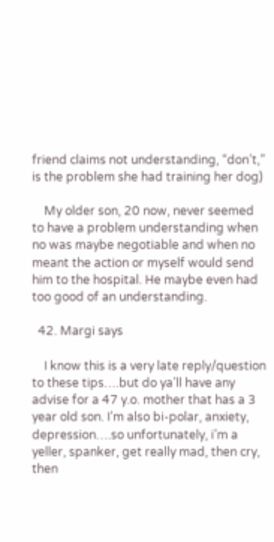friend claims not understanding, “don’t,” is the problem she had training her dog)

    My older son, 20 now, never seemed to have a problem understanding when no was maybe negotiable and when no meant the action or myself would send him to the hospital. He maybe even had too good of an understanding.

  42. Margi says

    I know this is a very late reply/question to these tips….but do ya’ll have any advise for a 47 y.o. mother that has a 3 year old son. I’m also bi-polar, anxiety, depression….so unfortunately, i’m a yeller, spanker, get really mad, then cry, then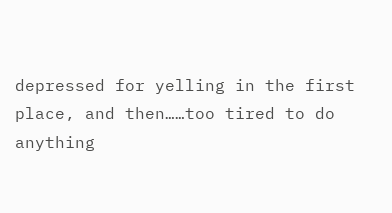depressed for yelling in the first place, and then……too tired to do anything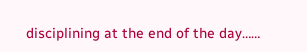disciplining at the end of the day……